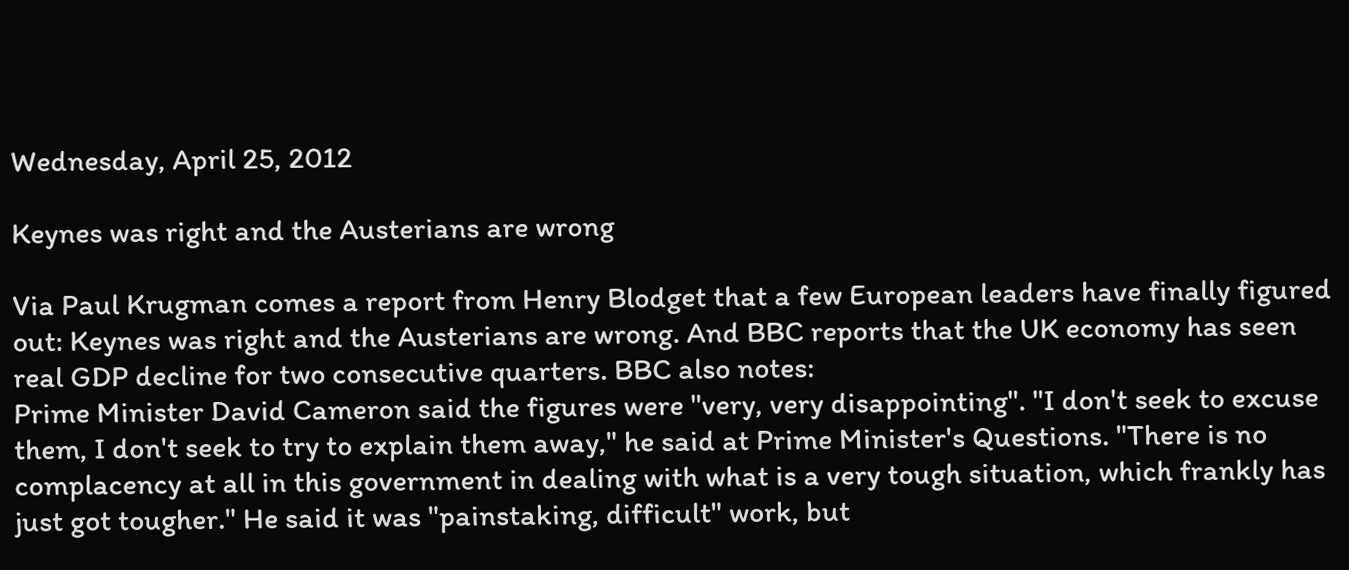Wednesday, April 25, 2012

Keynes was right and the Austerians are wrong

Via Paul Krugman comes a report from Henry Blodget that a few European leaders have finally figured out: Keynes was right and the Austerians are wrong. And BBC reports that the UK economy has seen real GDP decline for two consecutive quarters. BBC also notes:
Prime Minister David Cameron said the figures were "very, very disappointing". "I don't seek to excuse them, I don't seek to try to explain them away," he said at Prime Minister's Questions. "There is no complacency at all in this government in dealing with what is a very tough situation, which frankly has just got tougher." He said it was "painstaking, difficult" work, but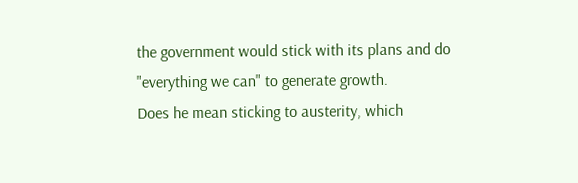the government would stick with its plans and do "everything we can" to generate growth.
Does he mean sticking to austerity, which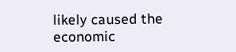likely caused the economic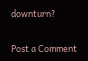downturn?


Post a Comment